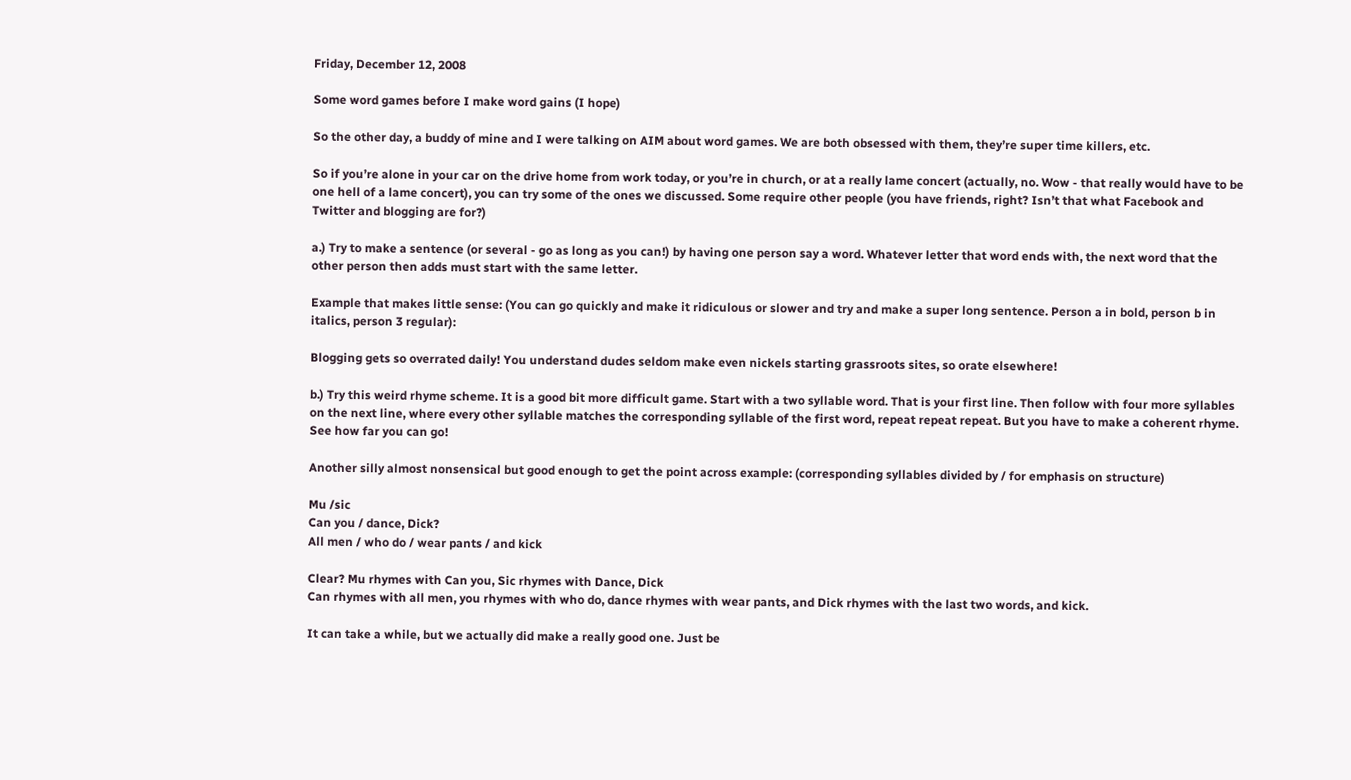Friday, December 12, 2008

Some word games before I make word gains (I hope)

So the other day, a buddy of mine and I were talking on AIM about word games. We are both obsessed with them, they’re super time killers, etc.

So if you’re alone in your car on the drive home from work today, or you’re in church, or at a really lame concert (actually, no. Wow - that really would have to be one hell of a lame concert), you can try some of the ones we discussed. Some require other people (you have friends, right? Isn’t that what Facebook and Twitter and blogging are for?)

a.) Try to make a sentence (or several - go as long as you can!) by having one person say a word. Whatever letter that word ends with, the next word that the other person then adds must start with the same letter.

Example that makes little sense: (You can go quickly and make it ridiculous or slower and try and make a super long sentence. Person a in bold, person b in italics, person 3 regular):

Blogging gets so overrated daily! You understand dudes seldom make even nickels starting grassroots sites, so orate elsewhere!

b.) Try this weird rhyme scheme. It is a good bit more difficult game. Start with a two syllable word. That is your first line. Then follow with four more syllables on the next line, where every other syllable matches the corresponding syllable of the first word, repeat repeat repeat. But you have to make a coherent rhyme. See how far you can go!

Another silly almost nonsensical but good enough to get the point across example: (corresponding syllables divided by / for emphasis on structure)

Mu /sic
Can you / dance, Dick?
All men / who do / wear pants / and kick

Clear? Mu rhymes with Can you, Sic rhymes with Dance, Dick
Can rhymes with all men, you rhymes with who do, dance rhymes with wear pants, and Dick rhymes with the last two words, and kick.

It can take a while, but we actually did make a really good one. Just be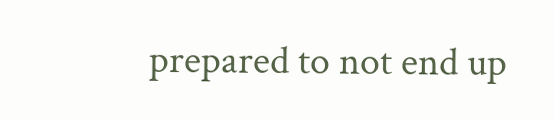prepared to not end up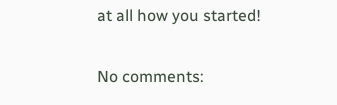at all how you started!

No comments: